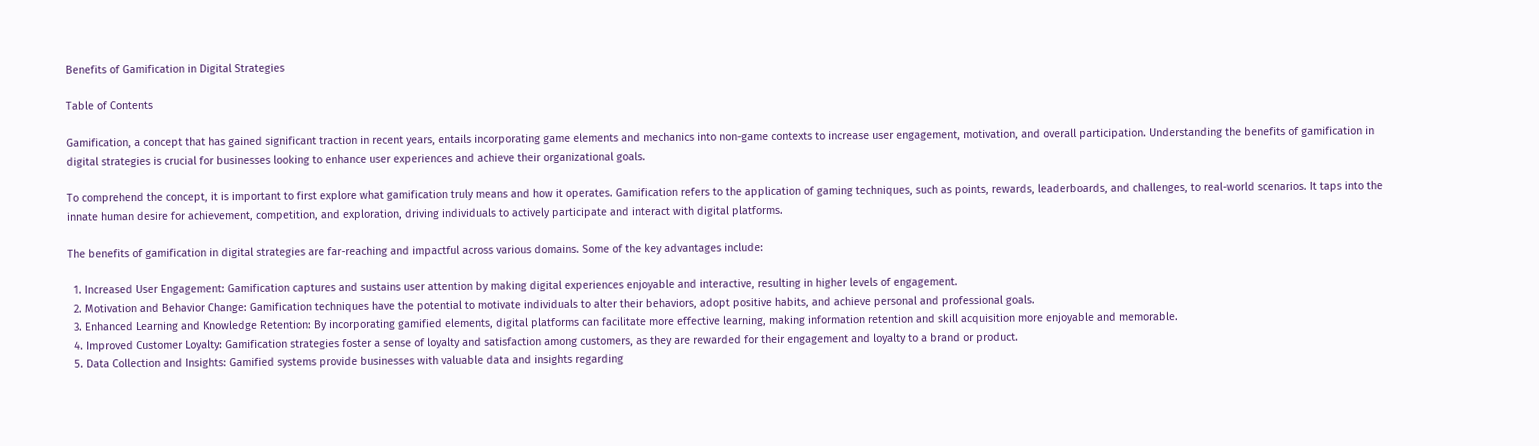Benefits of Gamification in Digital Strategies

Table of Contents

Gamification, a concept that has gained significant traction in recent years, entails incorporating game elements and mechanics into non-game contexts to increase user engagement, motivation, and overall participation. Understanding the benefits of gamification in digital strategies is crucial for businesses looking to enhance user experiences and achieve their organizational goals.

To comprehend the concept, it is important to first explore what gamification truly means and how it operates. Gamification refers to the application of gaming techniques, such as points, rewards, leaderboards, and challenges, to real-world scenarios. It taps into the innate human desire for achievement, competition, and exploration, driving individuals to actively participate and interact with digital platforms.

The benefits of gamification in digital strategies are far-reaching and impactful across various domains. Some of the key advantages include:

  1. Increased User Engagement: Gamification captures and sustains user attention by making digital experiences enjoyable and interactive, resulting in higher levels of engagement.
  2. Motivation and Behavior Change: Gamification techniques have the potential to motivate individuals to alter their behaviors, adopt positive habits, and achieve personal and professional goals.
  3. Enhanced Learning and Knowledge Retention: By incorporating gamified elements, digital platforms can facilitate more effective learning, making information retention and skill acquisition more enjoyable and memorable.
  4. Improved Customer Loyalty: Gamification strategies foster a sense of loyalty and satisfaction among customers, as they are rewarded for their engagement and loyalty to a brand or product.
  5. Data Collection and Insights: Gamified systems provide businesses with valuable data and insights regarding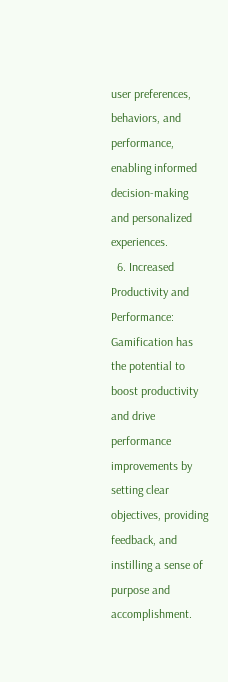user preferences, behaviors, and performance, enabling informed decision-making and personalized experiences.
  6. Increased Productivity and Performance: Gamification has the potential to boost productivity and drive performance improvements by setting clear objectives, providing feedback, and instilling a sense of purpose and accomplishment.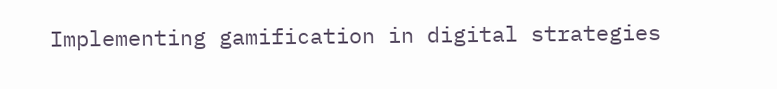Implementing gamification in digital strategies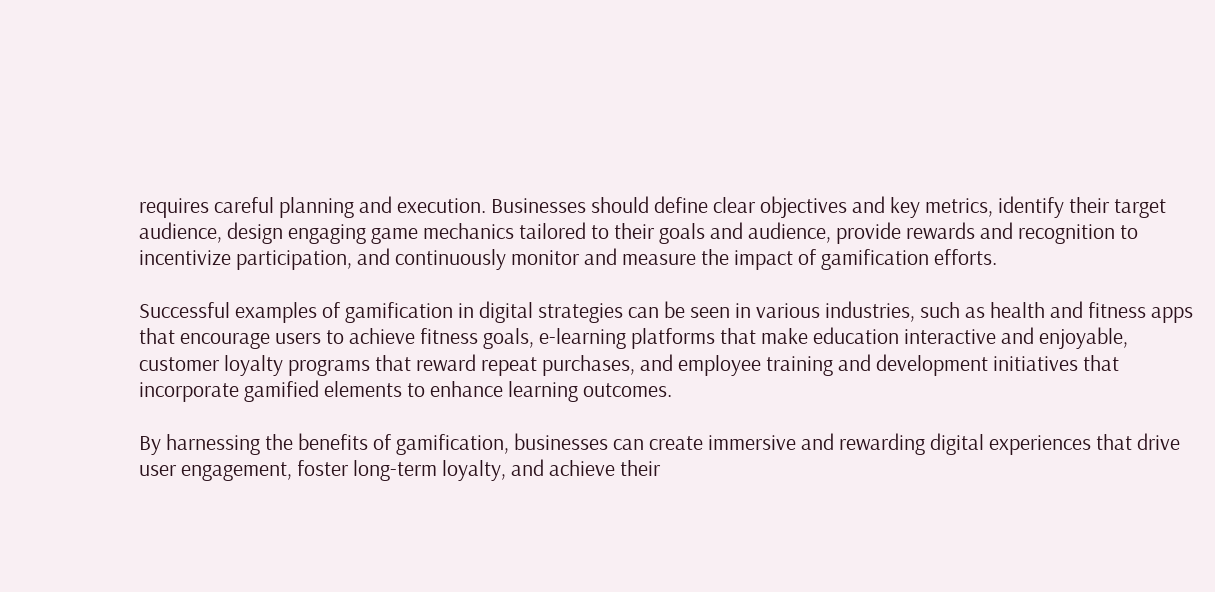requires careful planning and execution. Businesses should define clear objectives and key metrics, identify their target audience, design engaging game mechanics tailored to their goals and audience, provide rewards and recognition to incentivize participation, and continuously monitor and measure the impact of gamification efforts.

Successful examples of gamification in digital strategies can be seen in various industries, such as health and fitness apps that encourage users to achieve fitness goals, e-learning platforms that make education interactive and enjoyable, customer loyalty programs that reward repeat purchases, and employee training and development initiatives that incorporate gamified elements to enhance learning outcomes.

By harnessing the benefits of gamification, businesses can create immersive and rewarding digital experiences that drive user engagement, foster long-term loyalty, and achieve their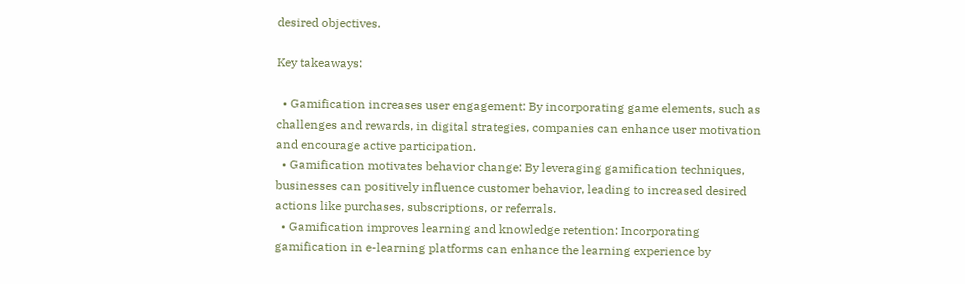desired objectives.

Key takeaways:

  • Gamification increases user engagement: By incorporating game elements, such as challenges and rewards, in digital strategies, companies can enhance user motivation and encourage active participation.
  • Gamification motivates behavior change: By leveraging gamification techniques, businesses can positively influence customer behavior, leading to increased desired actions like purchases, subscriptions, or referrals.
  • Gamification improves learning and knowledge retention: Incorporating gamification in e-learning platforms can enhance the learning experience by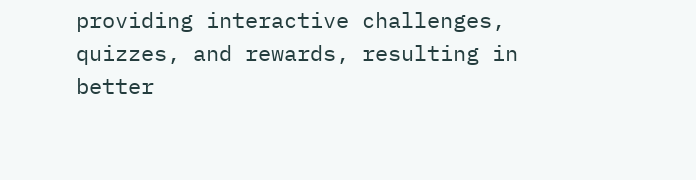providing interactive challenges, quizzes, and rewards, resulting in better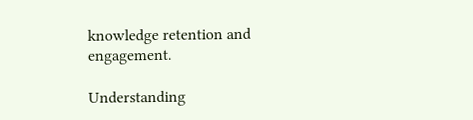knowledge retention and engagement.

Understanding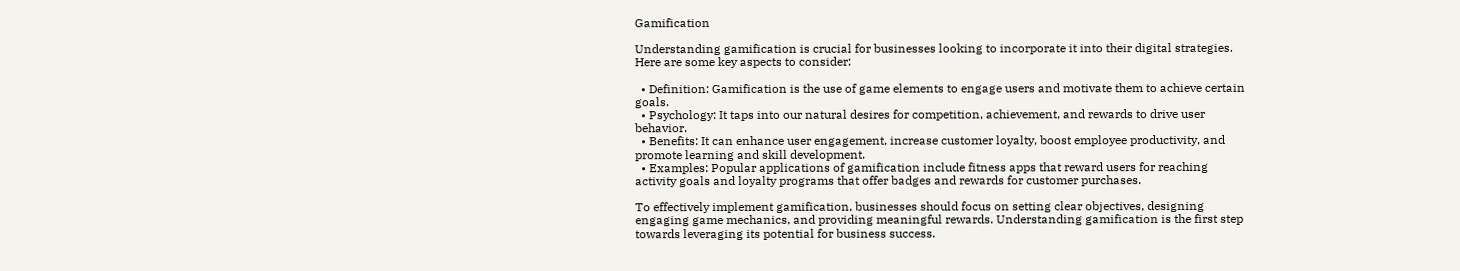Gamification

Understanding gamification is crucial for businesses looking to incorporate it into their digital strategies. Here are some key aspects to consider:

  • Definition: Gamification is the use of game elements to engage users and motivate them to achieve certain goals.
  • Psychology: It taps into our natural desires for competition, achievement, and rewards to drive user behavior.
  • Benefits: It can enhance user engagement, increase customer loyalty, boost employee productivity, and promote learning and skill development.
  • Examples: Popular applications of gamification include fitness apps that reward users for reaching activity goals and loyalty programs that offer badges and rewards for customer purchases.

To effectively implement gamification, businesses should focus on setting clear objectives, designing engaging game mechanics, and providing meaningful rewards. Understanding gamification is the first step towards leveraging its potential for business success.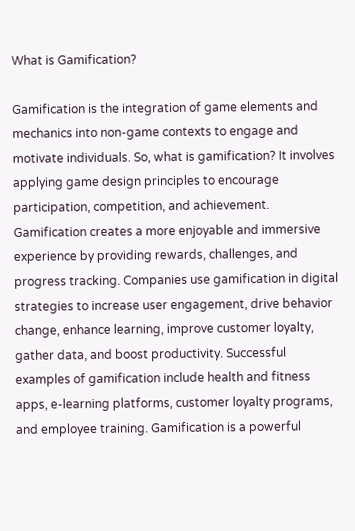What is Gamification?

Gamification is the integration of game elements and mechanics into non-game contexts to engage and motivate individuals. So, what is gamification? It involves applying game design principles to encourage participation, competition, and achievement. Gamification creates a more enjoyable and immersive experience by providing rewards, challenges, and progress tracking. Companies use gamification in digital strategies to increase user engagement, drive behavior change, enhance learning, improve customer loyalty, gather data, and boost productivity. Successful examples of gamification include health and fitness apps, e-learning platforms, customer loyalty programs, and employee training. Gamification is a powerful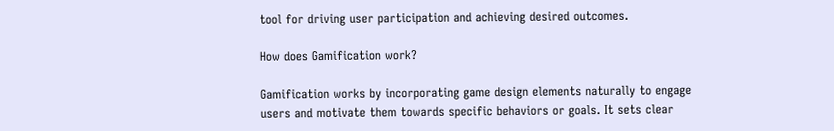tool for driving user participation and achieving desired outcomes.

How does Gamification work?

Gamification works by incorporating game design elements naturally to engage users and motivate them towards specific behaviors or goals. It sets clear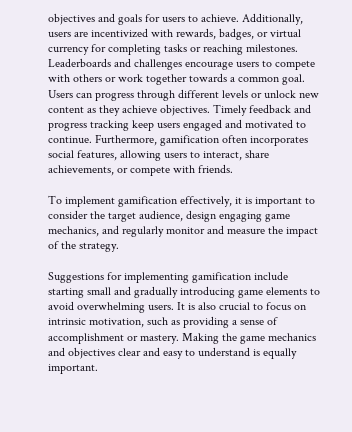objectives and goals for users to achieve. Additionally, users are incentivized with rewards, badges, or virtual currency for completing tasks or reaching milestones. Leaderboards and challenges encourage users to compete with others or work together towards a common goal. Users can progress through different levels or unlock new content as they achieve objectives. Timely feedback and progress tracking keep users engaged and motivated to continue. Furthermore, gamification often incorporates social features, allowing users to interact, share achievements, or compete with friends.

To implement gamification effectively, it is important to consider the target audience, design engaging game mechanics, and regularly monitor and measure the impact of the strategy.

Suggestions for implementing gamification include starting small and gradually introducing game elements to avoid overwhelming users. It is also crucial to focus on intrinsic motivation, such as providing a sense of accomplishment or mastery. Making the game mechanics and objectives clear and easy to understand is equally important.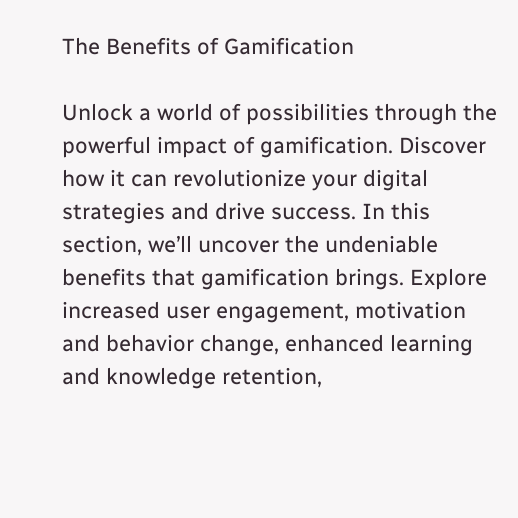The Benefits of Gamification

Unlock a world of possibilities through the powerful impact of gamification. Discover how it can revolutionize your digital strategies and drive success. In this section, we’ll uncover the undeniable benefits that gamification brings. Explore increased user engagement, motivation and behavior change, enhanced learning and knowledge retention,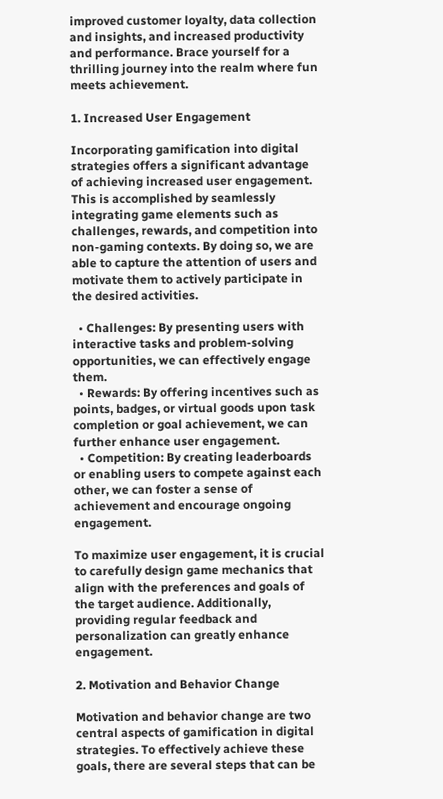improved customer loyalty, data collection and insights, and increased productivity and performance. Brace yourself for a thrilling journey into the realm where fun meets achievement.

1. Increased User Engagement

Incorporating gamification into digital strategies offers a significant advantage of achieving increased user engagement. This is accomplished by seamlessly integrating game elements such as challenges, rewards, and competition into non-gaming contexts. By doing so, we are able to capture the attention of users and motivate them to actively participate in the desired activities.

  • Challenges: By presenting users with interactive tasks and problem-solving opportunities, we can effectively engage them.
  • Rewards: By offering incentives such as points, badges, or virtual goods upon task completion or goal achievement, we can further enhance user engagement.
  • Competition: By creating leaderboards or enabling users to compete against each other, we can foster a sense of achievement and encourage ongoing engagement.

To maximize user engagement, it is crucial to carefully design game mechanics that align with the preferences and goals of the target audience. Additionally, providing regular feedback and personalization can greatly enhance engagement.

2. Motivation and Behavior Change

Motivation and behavior change are two central aspects of gamification in digital strategies. To effectively achieve these goals, there are several steps that can be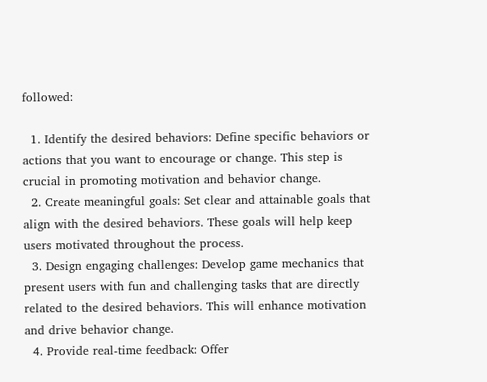followed:

  1. Identify the desired behaviors: Define specific behaviors or actions that you want to encourage or change. This step is crucial in promoting motivation and behavior change.
  2. Create meaningful goals: Set clear and attainable goals that align with the desired behaviors. These goals will help keep users motivated throughout the process.
  3. Design engaging challenges: Develop game mechanics that present users with fun and challenging tasks that are directly related to the desired behaviors. This will enhance motivation and drive behavior change.
  4. Provide real-time feedback: Offer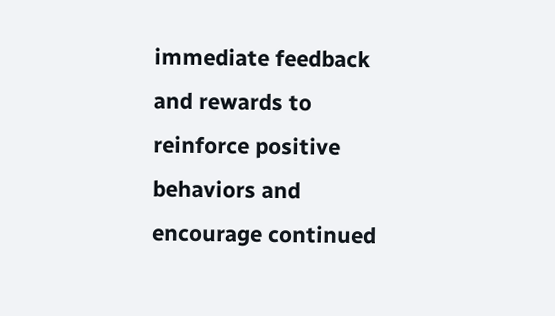immediate feedback and rewards to reinforce positive behaviors and encourage continued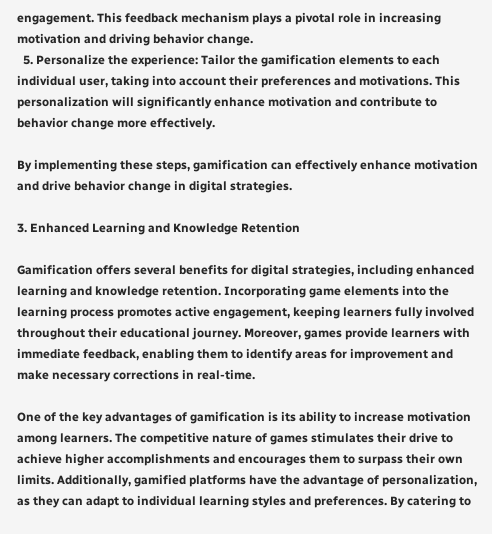engagement. This feedback mechanism plays a pivotal role in increasing motivation and driving behavior change.
  5. Personalize the experience: Tailor the gamification elements to each individual user, taking into account their preferences and motivations. This personalization will significantly enhance motivation and contribute to behavior change more effectively.

By implementing these steps, gamification can effectively enhance motivation and drive behavior change in digital strategies.

3. Enhanced Learning and Knowledge Retention

Gamification offers several benefits for digital strategies, including enhanced learning and knowledge retention. Incorporating game elements into the learning process promotes active engagement, keeping learners fully involved throughout their educational journey. Moreover, games provide learners with immediate feedback, enabling them to identify areas for improvement and make necessary corrections in real-time.

One of the key advantages of gamification is its ability to increase motivation among learners. The competitive nature of games stimulates their drive to achieve higher accomplishments and encourages them to surpass their own limits. Additionally, gamified platforms have the advantage of personalization, as they can adapt to individual learning styles and preferences. By catering to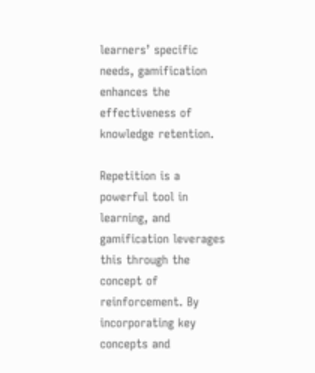learners’ specific needs, gamification enhances the effectiveness of knowledge retention.

Repetition is a powerful tool in learning, and gamification leverages this through the concept of reinforcement. By incorporating key concepts and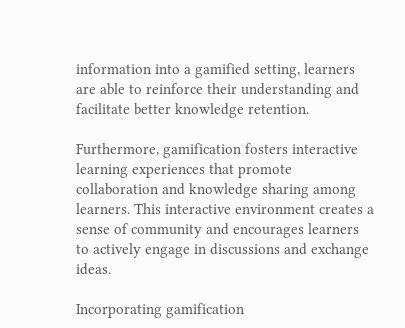information into a gamified setting, learners are able to reinforce their understanding and facilitate better knowledge retention.

Furthermore, gamification fosters interactive learning experiences that promote collaboration and knowledge sharing among learners. This interactive environment creates a sense of community and encourages learners to actively engage in discussions and exchange ideas.

Incorporating gamification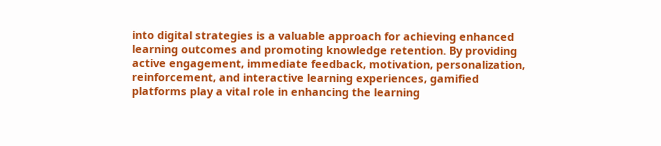into digital strategies is a valuable approach for achieving enhanced learning outcomes and promoting knowledge retention. By providing active engagement, immediate feedback, motivation, personalization, reinforcement, and interactive learning experiences, gamified platforms play a vital role in enhancing the learning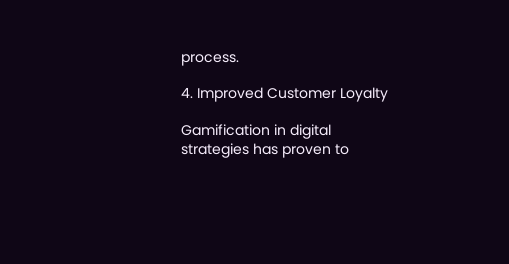process.

4. Improved Customer Loyalty

Gamification in digital strategies has proven to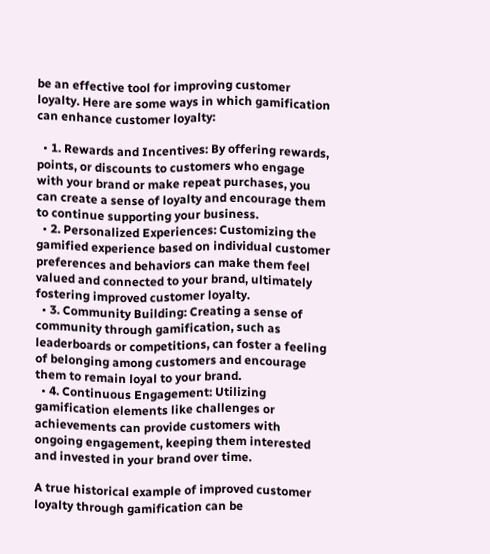be an effective tool for improving customer loyalty. Here are some ways in which gamification can enhance customer loyalty:

  • 1. Rewards and Incentives: By offering rewards, points, or discounts to customers who engage with your brand or make repeat purchases, you can create a sense of loyalty and encourage them to continue supporting your business.
  • 2. Personalized Experiences: Customizing the gamified experience based on individual customer preferences and behaviors can make them feel valued and connected to your brand, ultimately fostering improved customer loyalty.
  • 3. Community Building: Creating a sense of community through gamification, such as leaderboards or competitions, can foster a feeling of belonging among customers and encourage them to remain loyal to your brand.
  • 4. Continuous Engagement: Utilizing gamification elements like challenges or achievements can provide customers with ongoing engagement, keeping them interested and invested in your brand over time.

A true historical example of improved customer loyalty through gamification can be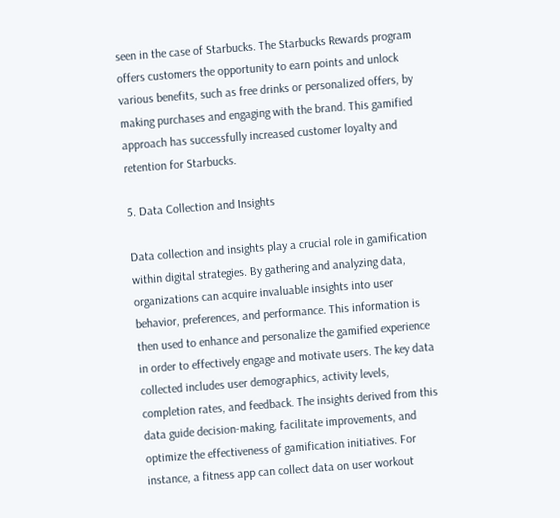seen in the case of Starbucks. The Starbucks Rewards program offers customers the opportunity to earn points and unlock various benefits, such as free drinks or personalized offers, by making purchases and engaging with the brand. This gamified approach has successfully increased customer loyalty and retention for Starbucks.

5. Data Collection and Insights

Data collection and insights play a crucial role in gamification within digital strategies. By gathering and analyzing data, organizations can acquire invaluable insights into user behavior, preferences, and performance. This information is then used to enhance and personalize the gamified experience in order to effectively engage and motivate users. The key data collected includes user demographics, activity levels, completion rates, and feedback. The insights derived from this data guide decision-making, facilitate improvements, and optimize the effectiveness of gamification initiatives. For instance, a fitness app can collect data on user workout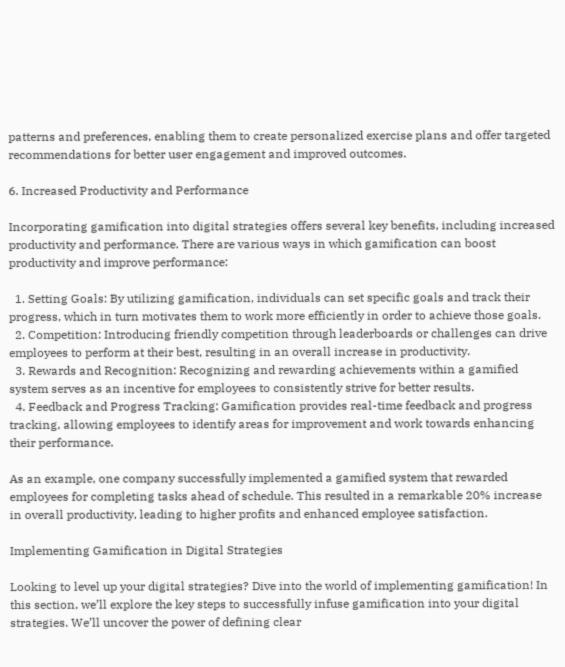patterns and preferences, enabling them to create personalized exercise plans and offer targeted recommendations for better user engagement and improved outcomes.

6. Increased Productivity and Performance

Incorporating gamification into digital strategies offers several key benefits, including increased productivity and performance. There are various ways in which gamification can boost productivity and improve performance:

  1. Setting Goals: By utilizing gamification, individuals can set specific goals and track their progress, which in turn motivates them to work more efficiently in order to achieve those goals.
  2. Competition: Introducing friendly competition through leaderboards or challenges can drive employees to perform at their best, resulting in an overall increase in productivity.
  3. Rewards and Recognition: Recognizing and rewarding achievements within a gamified system serves as an incentive for employees to consistently strive for better results.
  4. Feedback and Progress Tracking: Gamification provides real-time feedback and progress tracking, allowing employees to identify areas for improvement and work towards enhancing their performance.

As an example, one company successfully implemented a gamified system that rewarded employees for completing tasks ahead of schedule. This resulted in a remarkable 20% increase in overall productivity, leading to higher profits and enhanced employee satisfaction.

Implementing Gamification in Digital Strategies

Looking to level up your digital strategies? Dive into the world of implementing gamification! In this section, we’ll explore the key steps to successfully infuse gamification into your digital strategies. We’ll uncover the power of defining clear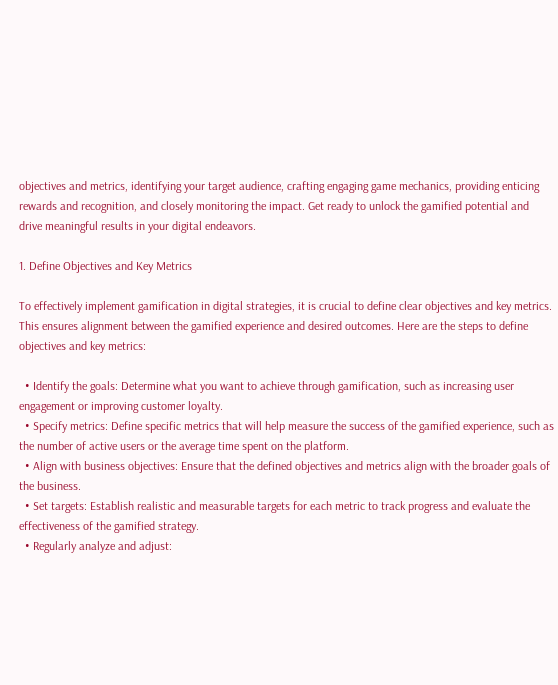objectives and metrics, identifying your target audience, crafting engaging game mechanics, providing enticing rewards and recognition, and closely monitoring the impact. Get ready to unlock the gamified potential and drive meaningful results in your digital endeavors.

1. Define Objectives and Key Metrics

To effectively implement gamification in digital strategies, it is crucial to define clear objectives and key metrics. This ensures alignment between the gamified experience and desired outcomes. Here are the steps to define objectives and key metrics:

  • Identify the goals: Determine what you want to achieve through gamification, such as increasing user engagement or improving customer loyalty.
  • Specify metrics: Define specific metrics that will help measure the success of the gamified experience, such as the number of active users or the average time spent on the platform.
  • Align with business objectives: Ensure that the defined objectives and metrics align with the broader goals of the business.
  • Set targets: Establish realistic and measurable targets for each metric to track progress and evaluate the effectiveness of the gamified strategy.
  • Regularly analyze and adjust: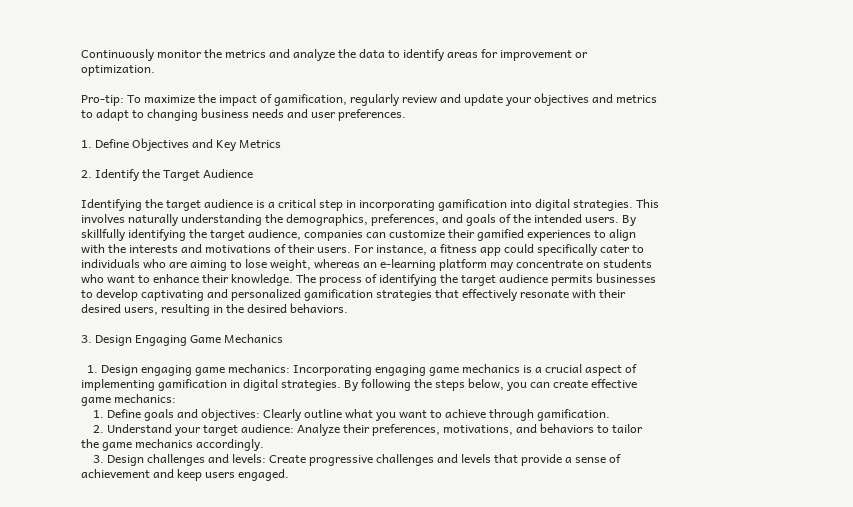Continuously monitor the metrics and analyze the data to identify areas for improvement or optimization.

Pro-tip: To maximize the impact of gamification, regularly review and update your objectives and metrics to adapt to changing business needs and user preferences.

1. Define Objectives and Key Metrics

2. Identify the Target Audience

Identifying the target audience is a critical step in incorporating gamification into digital strategies. This involves naturally understanding the demographics, preferences, and goals of the intended users. By skillfully identifying the target audience, companies can customize their gamified experiences to align with the interests and motivations of their users. For instance, a fitness app could specifically cater to individuals who are aiming to lose weight, whereas an e-learning platform may concentrate on students who want to enhance their knowledge. The process of identifying the target audience permits businesses to develop captivating and personalized gamification strategies that effectively resonate with their desired users, resulting in the desired behaviors.

3. Design Engaging Game Mechanics

  1. Design engaging game mechanics: Incorporating engaging game mechanics is a crucial aspect of implementing gamification in digital strategies. By following the steps below, you can create effective game mechanics:
    1. Define goals and objectives: Clearly outline what you want to achieve through gamification.
    2. Understand your target audience: Analyze their preferences, motivations, and behaviors to tailor the game mechanics accordingly.
    3. Design challenges and levels: Create progressive challenges and levels that provide a sense of achievement and keep users engaged.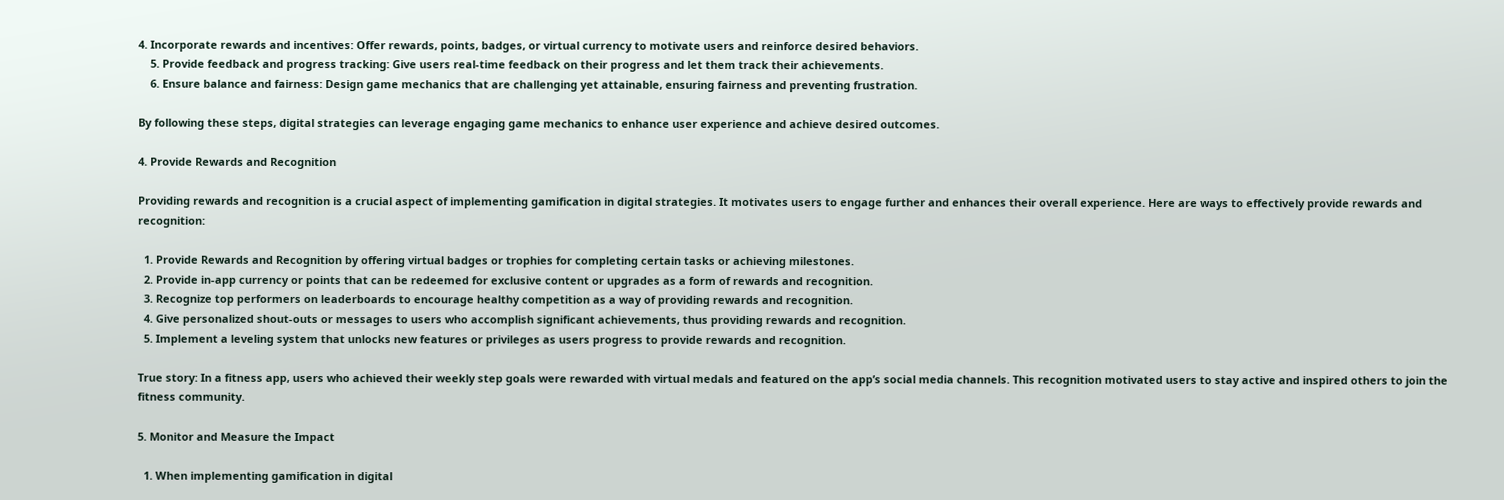4. Incorporate rewards and incentives: Offer rewards, points, badges, or virtual currency to motivate users and reinforce desired behaviors.
    5. Provide feedback and progress tracking: Give users real-time feedback on their progress and let them track their achievements.
    6. Ensure balance and fairness: Design game mechanics that are challenging yet attainable, ensuring fairness and preventing frustration.

By following these steps, digital strategies can leverage engaging game mechanics to enhance user experience and achieve desired outcomes.

4. Provide Rewards and Recognition

Providing rewards and recognition is a crucial aspect of implementing gamification in digital strategies. It motivates users to engage further and enhances their overall experience. Here are ways to effectively provide rewards and recognition:

  1. Provide Rewards and Recognition by offering virtual badges or trophies for completing certain tasks or achieving milestones.
  2. Provide in-app currency or points that can be redeemed for exclusive content or upgrades as a form of rewards and recognition.
  3. Recognize top performers on leaderboards to encourage healthy competition as a way of providing rewards and recognition.
  4. Give personalized shout-outs or messages to users who accomplish significant achievements, thus providing rewards and recognition.
  5. Implement a leveling system that unlocks new features or privileges as users progress to provide rewards and recognition.

True story: In a fitness app, users who achieved their weekly step goals were rewarded with virtual medals and featured on the app’s social media channels. This recognition motivated users to stay active and inspired others to join the fitness community.

5. Monitor and Measure the Impact

  1. When implementing gamification in digital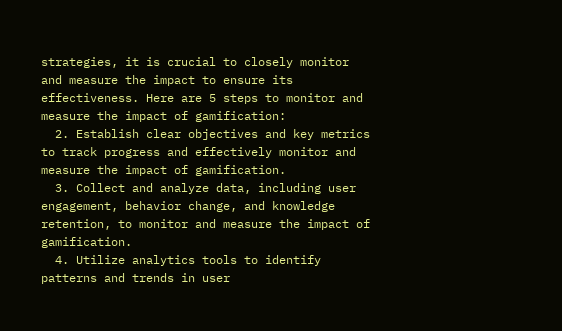strategies, it is crucial to closely monitor and measure the impact to ensure its effectiveness. Here are 5 steps to monitor and measure the impact of gamification:
  2. Establish clear objectives and key metrics to track progress and effectively monitor and measure the impact of gamification.
  3. Collect and analyze data, including user engagement, behavior change, and knowledge retention, to monitor and measure the impact of gamification.
  4. Utilize analytics tools to identify patterns and trends in user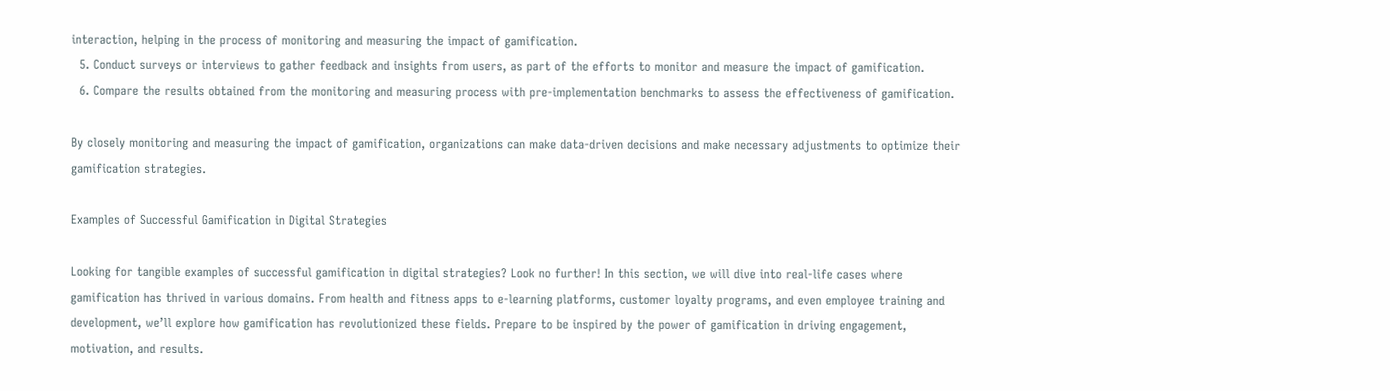interaction, helping in the process of monitoring and measuring the impact of gamification.
  5. Conduct surveys or interviews to gather feedback and insights from users, as part of the efforts to monitor and measure the impact of gamification.
  6. Compare the results obtained from the monitoring and measuring process with pre-implementation benchmarks to assess the effectiveness of gamification.

By closely monitoring and measuring the impact of gamification, organizations can make data-driven decisions and make necessary adjustments to optimize their gamification strategies.

Examples of Successful Gamification in Digital Strategies

Looking for tangible examples of successful gamification in digital strategies? Look no further! In this section, we will dive into real-life cases where gamification has thrived in various domains. From health and fitness apps to e-learning platforms, customer loyalty programs, and even employee training and development, we’ll explore how gamification has revolutionized these fields. Prepare to be inspired by the power of gamification in driving engagement, motivation, and results.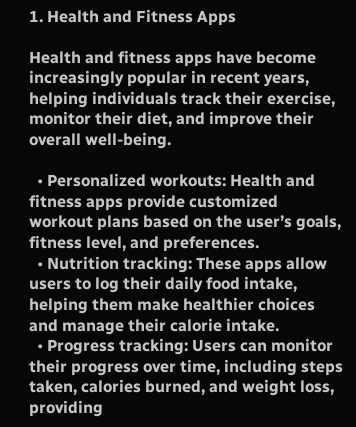1. Health and Fitness Apps

Health and fitness apps have become increasingly popular in recent years, helping individuals track their exercise, monitor their diet, and improve their overall well-being.

  • Personalized workouts: Health and fitness apps provide customized workout plans based on the user’s goals, fitness level, and preferences.
  • Nutrition tracking: These apps allow users to log their daily food intake, helping them make healthier choices and manage their calorie intake.
  • Progress tracking: Users can monitor their progress over time, including steps taken, calories burned, and weight loss, providing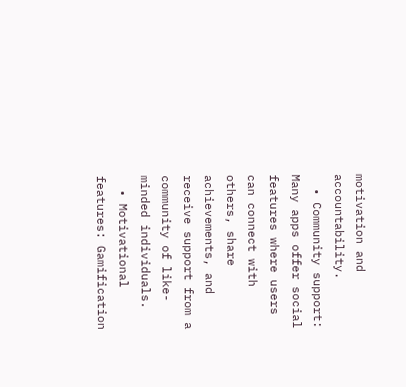motivation and accountability.
  • Community support: Many apps offer social features where users can connect with others, share achievements, and receive support from a community of like-minded individuals.
  • Motivational features: Gamification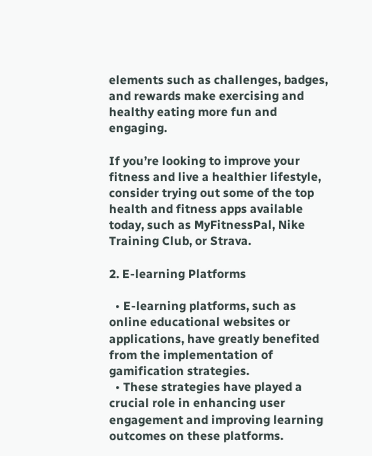elements such as challenges, badges, and rewards make exercising and healthy eating more fun and engaging.

If you’re looking to improve your fitness and live a healthier lifestyle, consider trying out some of the top health and fitness apps available today, such as MyFitnessPal, Nike Training Club, or Strava.

2. E-learning Platforms

  • E-learning platforms, such as online educational websites or applications, have greatly benefited from the implementation of gamification strategies.
  • These strategies have played a crucial role in enhancing user engagement and improving learning outcomes on these platforms.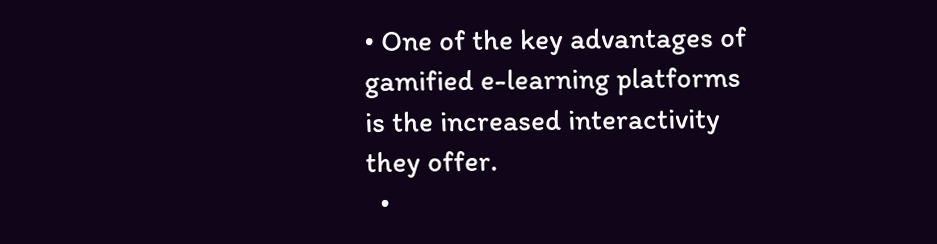• One of the key advantages of gamified e-learning platforms is the increased interactivity they offer.
  •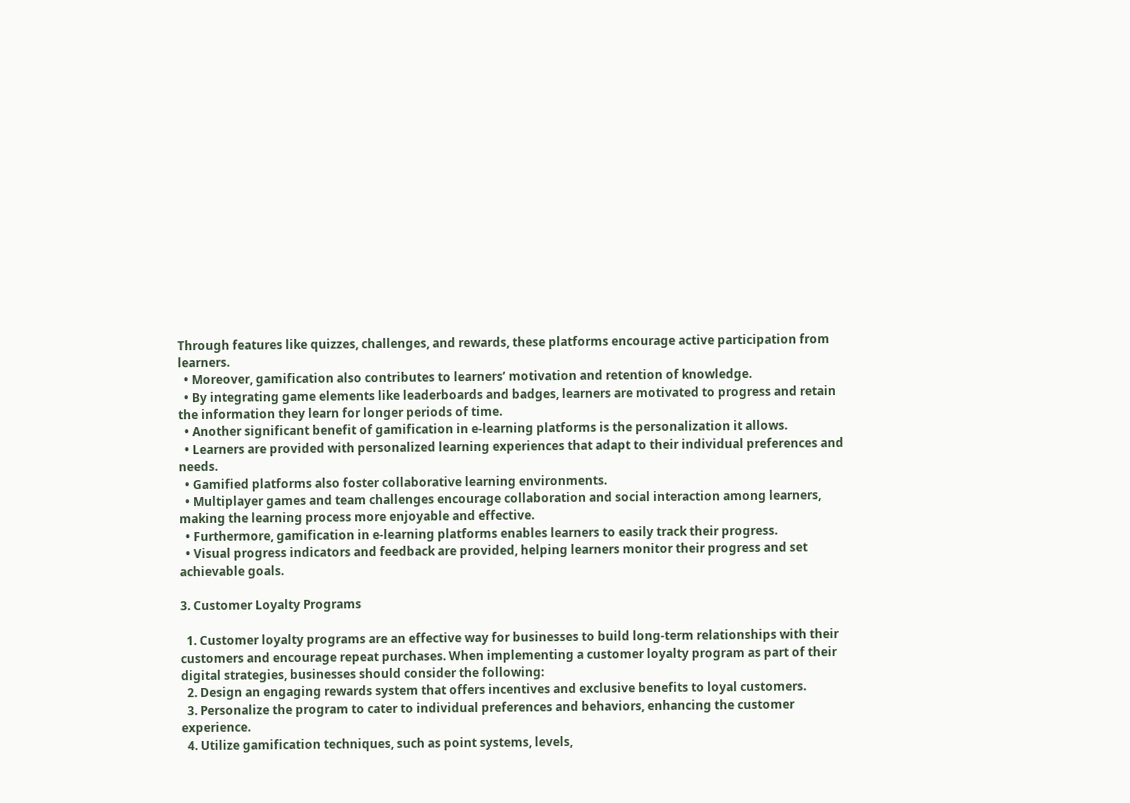Through features like quizzes, challenges, and rewards, these platforms encourage active participation from learners.
  • Moreover, gamification also contributes to learners’ motivation and retention of knowledge.
  • By integrating game elements like leaderboards and badges, learners are motivated to progress and retain the information they learn for longer periods of time.
  • Another significant benefit of gamification in e-learning platforms is the personalization it allows.
  • Learners are provided with personalized learning experiences that adapt to their individual preferences and needs.
  • Gamified platforms also foster collaborative learning environments.
  • Multiplayer games and team challenges encourage collaboration and social interaction among learners, making the learning process more enjoyable and effective.
  • Furthermore, gamification in e-learning platforms enables learners to easily track their progress.
  • Visual progress indicators and feedback are provided, helping learners monitor their progress and set achievable goals.

3. Customer Loyalty Programs

  1. Customer loyalty programs are an effective way for businesses to build long-term relationships with their customers and encourage repeat purchases. When implementing a customer loyalty program as part of their digital strategies, businesses should consider the following:
  2. Design an engaging rewards system that offers incentives and exclusive benefits to loyal customers.
  3. Personalize the program to cater to individual preferences and behaviors, enhancing the customer experience.
  4. Utilize gamification techniques, such as point systems, levels,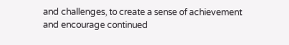and challenges, to create a sense of achievement and encourage continued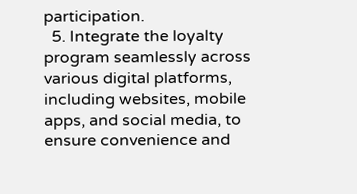participation.
  5. Integrate the loyalty program seamlessly across various digital platforms, including websites, mobile apps, and social media, to ensure convenience and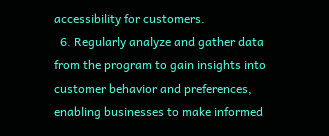accessibility for customers.
  6. Regularly analyze and gather data from the program to gain insights into customer behavior and preferences, enabling businesses to make informed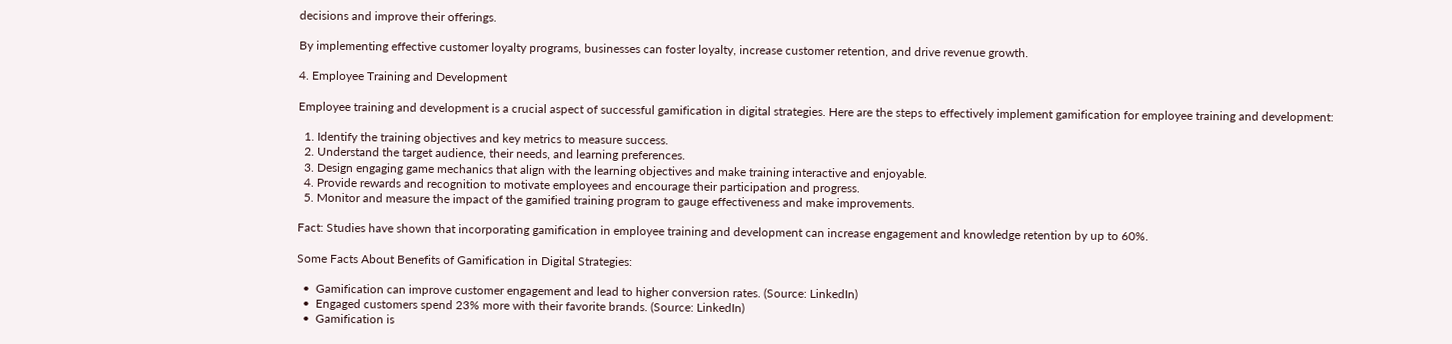decisions and improve their offerings.

By implementing effective customer loyalty programs, businesses can foster loyalty, increase customer retention, and drive revenue growth.

4. Employee Training and Development

Employee training and development is a crucial aspect of successful gamification in digital strategies. Here are the steps to effectively implement gamification for employee training and development:

  1. Identify the training objectives and key metrics to measure success.
  2. Understand the target audience, their needs, and learning preferences.
  3. Design engaging game mechanics that align with the learning objectives and make training interactive and enjoyable.
  4. Provide rewards and recognition to motivate employees and encourage their participation and progress.
  5. Monitor and measure the impact of the gamified training program to gauge effectiveness and make improvements.

Fact: Studies have shown that incorporating gamification in employee training and development can increase engagement and knowledge retention by up to 60%.

Some Facts About Benefits of Gamification in Digital Strategies:

  •  Gamification can improve customer engagement and lead to higher conversion rates. (Source: LinkedIn)
  •  Engaged customers spend 23% more with their favorite brands. (Source: LinkedIn)
  •  Gamification is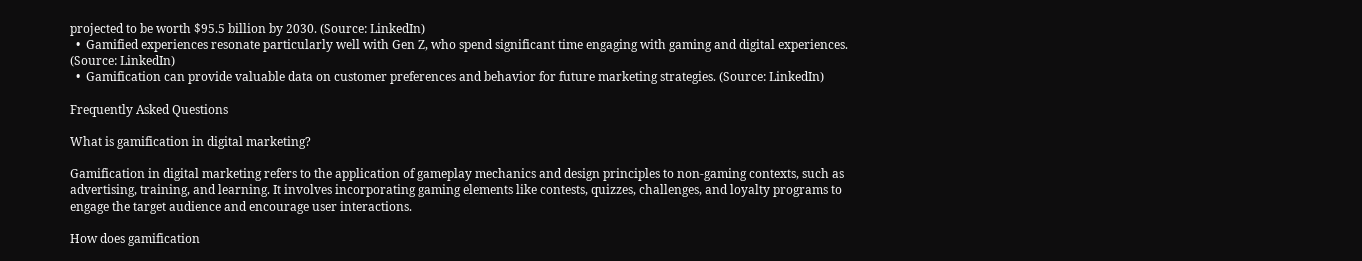projected to be worth $95.5 billion by 2030. (Source: LinkedIn)
  •  Gamified experiences resonate particularly well with Gen Z, who spend significant time engaging with gaming and digital experiences. (Source: LinkedIn)
  •  Gamification can provide valuable data on customer preferences and behavior for future marketing strategies. (Source: LinkedIn)

Frequently Asked Questions

What is gamification in digital marketing?

Gamification in digital marketing refers to the application of gameplay mechanics and design principles to non-gaming contexts, such as advertising, training, and learning. It involves incorporating gaming elements like contests, quizzes, challenges, and loyalty programs to engage the target audience and encourage user interactions.

How does gamification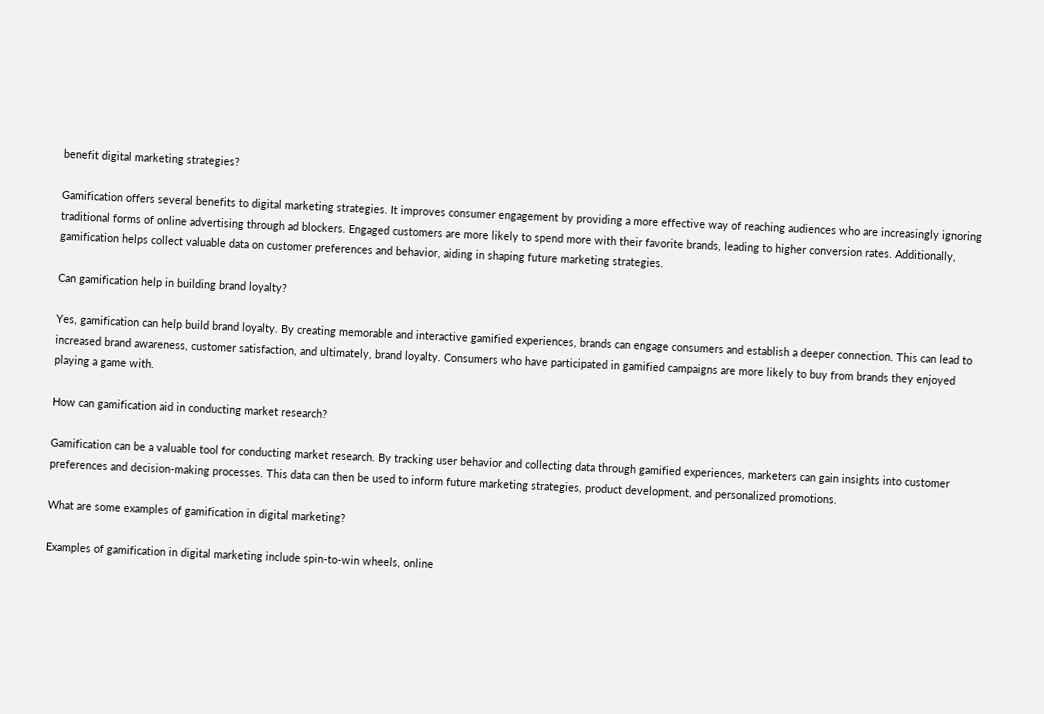benefit digital marketing strategies?

Gamification offers several benefits to digital marketing strategies. It improves consumer engagement by providing a more effective way of reaching audiences who are increasingly ignoring traditional forms of online advertising through ad blockers. Engaged customers are more likely to spend more with their favorite brands, leading to higher conversion rates. Additionally, gamification helps collect valuable data on customer preferences and behavior, aiding in shaping future marketing strategies.

Can gamification help in building brand loyalty?

Yes, gamification can help build brand loyalty. By creating memorable and interactive gamified experiences, brands can engage consumers and establish a deeper connection. This can lead to increased brand awareness, customer satisfaction, and ultimately, brand loyalty. Consumers who have participated in gamified campaigns are more likely to buy from brands they enjoyed playing a game with.

How can gamification aid in conducting market research?

Gamification can be a valuable tool for conducting market research. By tracking user behavior and collecting data through gamified experiences, marketers can gain insights into customer preferences and decision-making processes. This data can then be used to inform future marketing strategies, product development, and personalized promotions.

What are some examples of gamification in digital marketing?

Examples of gamification in digital marketing include spin-to-win wheels, online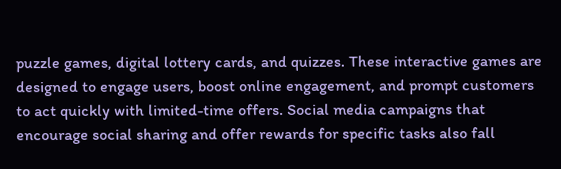puzzle games, digital lottery cards, and quizzes. These interactive games are designed to engage users, boost online engagement, and prompt customers to act quickly with limited-time offers. Social media campaigns that encourage social sharing and offer rewards for specific tasks also fall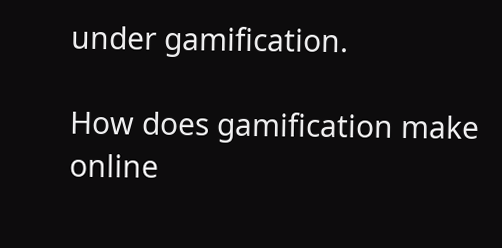under gamification.

How does gamification make online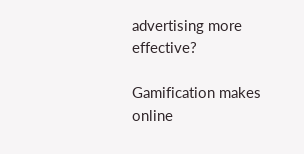advertising more effective?

Gamification makes online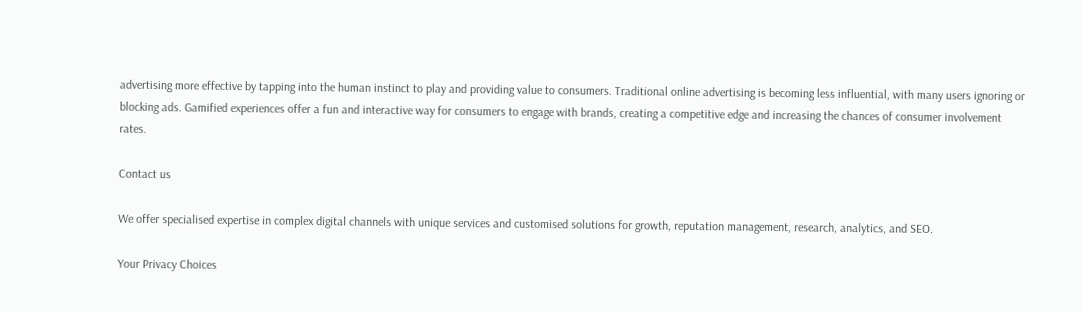advertising more effective by tapping into the human instinct to play and providing value to consumers. Traditional online advertising is becoming less influential, with many users ignoring or blocking ads. Gamified experiences offer a fun and interactive way for consumers to engage with brands, creating a competitive edge and increasing the chances of consumer involvement rates.

Contact us

We offer specialised expertise in complex digital channels with unique services and customised solutions for growth, reputation management, research, analytics, and SEO.

Your Privacy Choices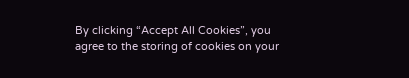By clicking “Accept All Cookies”, you agree to the storing of cookies on your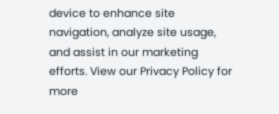device to enhance site navigation, analyze site usage, and assist in our marketing efforts. View our Privacy Policy for more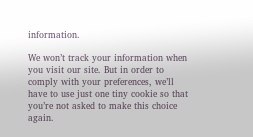information.

We won’t track your information when you visit our site. But in order to comply with your preferences, we’ll have to use just one tiny cookie so that you’re not asked to make this choice again.